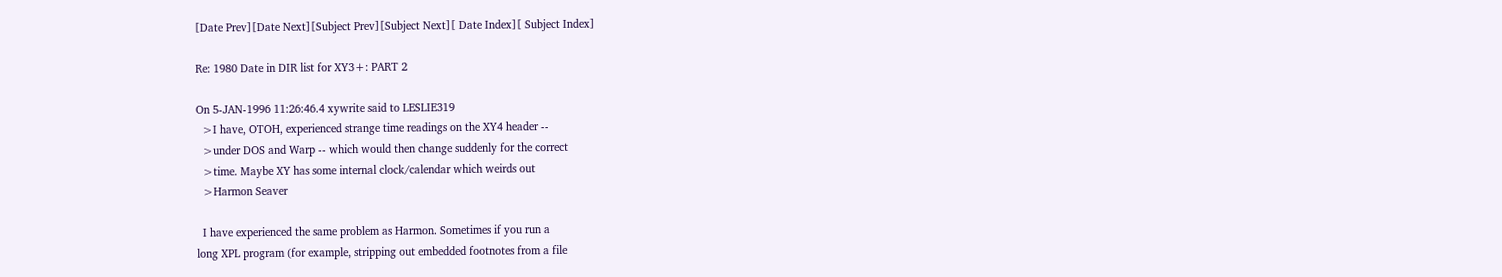[Date Prev][Date Next][Subject Prev][Subject Next][ Date Index][ Subject Index]

Re: 1980 Date in DIR list for XY3+: PART 2

On 5-JAN-1996 11:26:46.4 xywrite said to LESLIE319
  >I have, OTOH, experienced strange time readings on the XY4 header --
  >under DOS and Warp -- which would then change suddenly for the correct
  >time. Maybe XY has some internal clock/calendar which weirds out
  >Harmon Seaver

  I have experienced the same problem as Harmon. Sometimes if you run a
long XPL program (for example, stripping out embedded footnotes from a file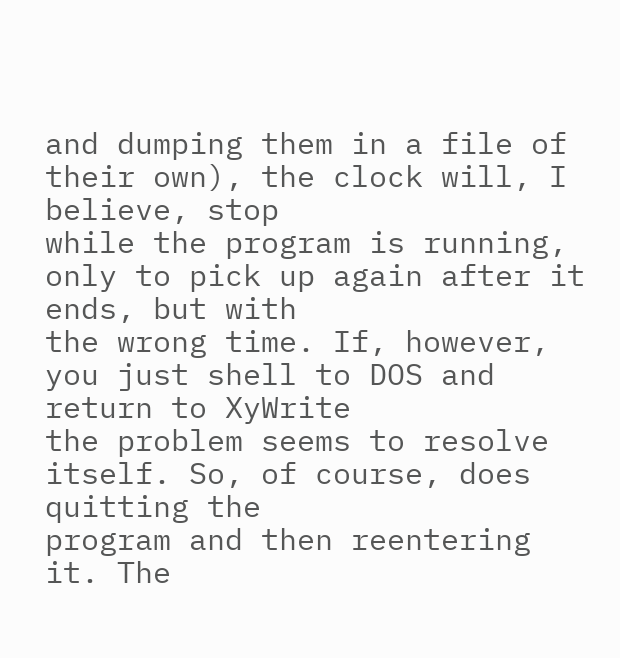and dumping them in a file of their own), the clock will, I believe, stop
while the program is running, only to pick up again after it ends, but with
the wrong time. If, however, you just shell to DOS and return to XyWrite
the problem seems to resolve itself. So, of course, does quitting the
program and then reentering it. The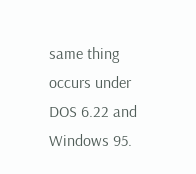same thing occurs under DOS 6.22 and
Windows 95.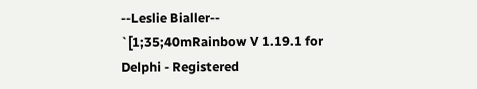--Leslie Bialler--
`[1;35;40mRainbow V 1.19.1 for Delphi - Registered